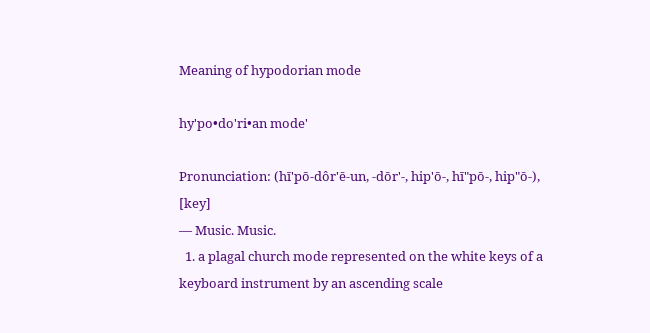Meaning of hypodorian mode

hy'po•do'ri•an mode'

Pronunciation: (hī'pō-dôr'ē-un, -dōr'-, hip'ō-, hī"pō-, hip"ō-), [key]
— Music. Music.
  1. a plagal church mode represented on the white keys of a keyboard instrument by an ascending scale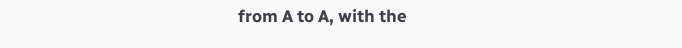from A to A, with the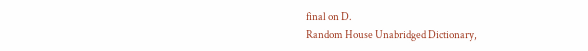final on D.
Random House Unabridged Dictionary,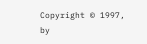Copyright © 1997, by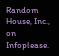Random House, Inc., on Infoplease.